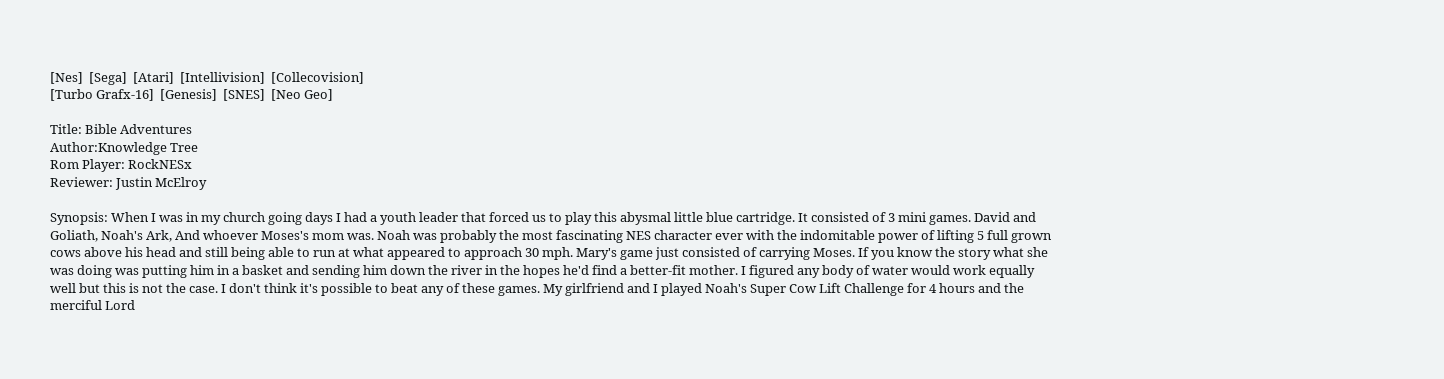[Nes]  [Sega]  [Atari]  [Intellivision]  [Collecovision]
[Turbo Grafx-16]  [Genesis]  [SNES]  [Neo Geo]

Title: Bible Adventures
Author:Knowledge Tree
Rom Player: RockNESx
Reviewer: Justin McElroy

Synopsis: When I was in my church going days I had a youth leader that forced us to play this abysmal little blue cartridge. It consisted of 3 mini games. David and Goliath, Noah's Ark, And whoever Moses's mom was. Noah was probably the most fascinating NES character ever with the indomitable power of lifting 5 full grown cows above his head and still being able to run at what appeared to approach 30 mph. Mary's game just consisted of carrying Moses. If you know the story what she was doing was putting him in a basket and sending him down the river in the hopes he'd find a better-fit mother. I figured any body of water would work equally well but this is not the case. I don't think it's possible to beat any of these games. My girlfriend and I played Noah's Super Cow Lift Challenge for 4 hours and the merciful Lord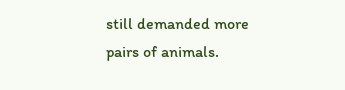still demanded more pairs of animals.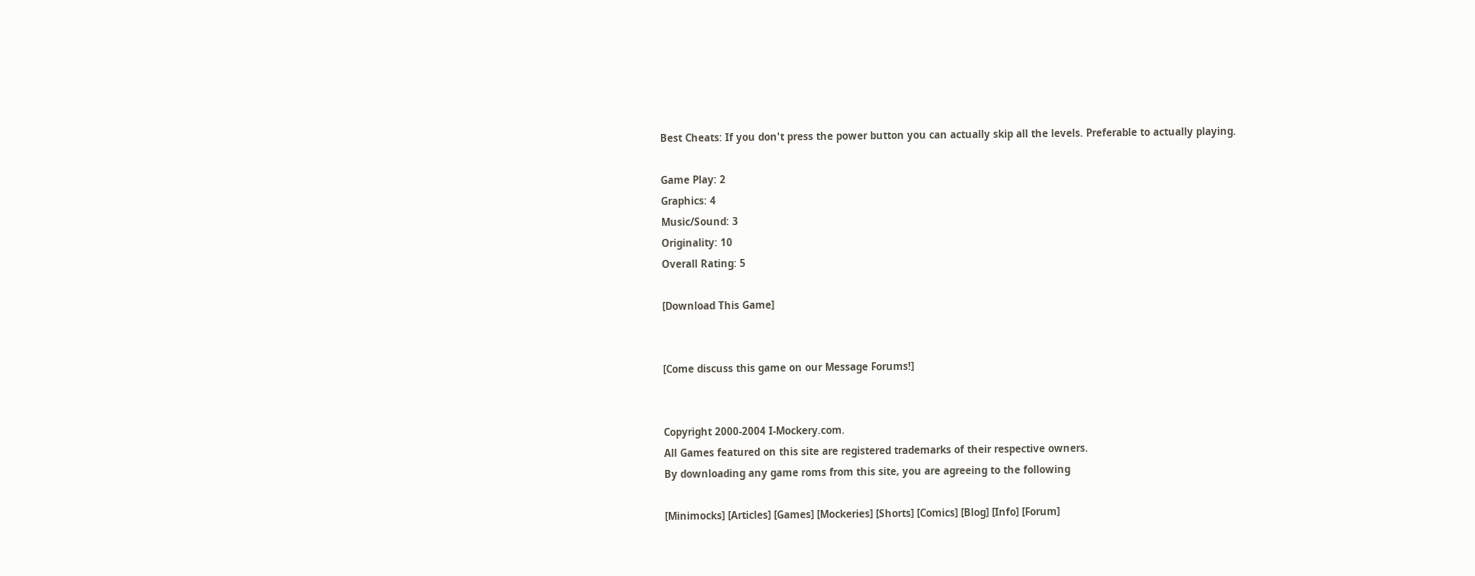Best Cheats: If you don't press the power button you can actually skip all the levels. Preferable to actually playing.

Game Play: 2
Graphics: 4
Music/Sound: 3
Originality: 10
Overall Rating: 5

[Download This Game]


[Come discuss this game on our Message Forums!]


Copyright 2000-2004 I-Mockery.com.
All Games featured on this site are registered trademarks of their respective owners.
By downloading any game roms from this site, you are agreeing to the following

[Minimocks] [Articles] [Games] [Mockeries] [Shorts] [Comics] [Blog] [Info] [Forum]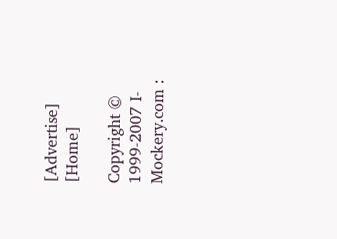[Advertise] [Home]

Copyright © 1999-2007 I-Mockery.com :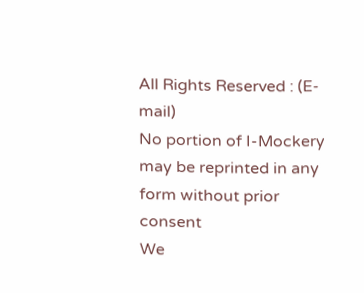All Rights Reserved : (E-mail)
No portion of I-Mockery may be reprinted in any form without prior consent
We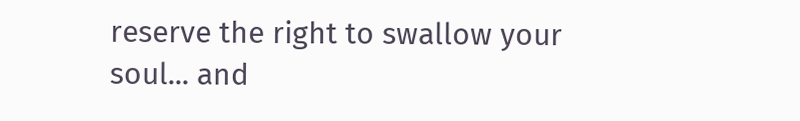reserve the right to swallow your soul... and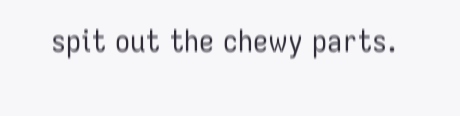spit out the chewy parts.